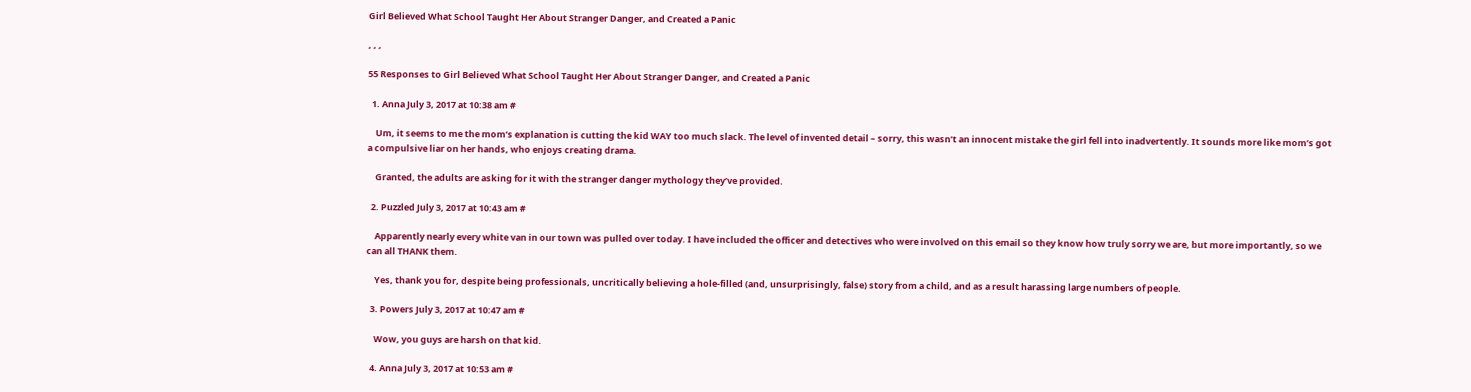Girl Believed What School Taught Her About Stranger Danger, and Created a Panic

, , ,

55 Responses to Girl Believed What School Taught Her About Stranger Danger, and Created a Panic

  1. Anna July 3, 2017 at 10:38 am #

    Um, it seems to me the mom’s explanation is cutting the kid WAY too much slack. The level of invented detail – sorry, this wasn’t an innocent mistake the girl fell into inadvertently. It sounds more like mom’s got a compulsive liar on her hands, who enjoys creating drama.

    Granted, the adults are asking for it with the stranger danger mythology they’ve provided.

  2. Puzzled July 3, 2017 at 10:43 am #

    Apparently nearly every white van in our town was pulled over today. I have included the officer and detectives who were involved on this email so they know how truly sorry we are, but more importantly, so we can all THANK them.

    Yes, thank you for, despite being professionals, uncritically believing a hole-filled (and, unsurprisingly, false) story from a child, and as a result harassing large numbers of people.

  3. Powers July 3, 2017 at 10:47 am #

    Wow, you guys are harsh on that kid.

  4. Anna July 3, 2017 at 10:53 am #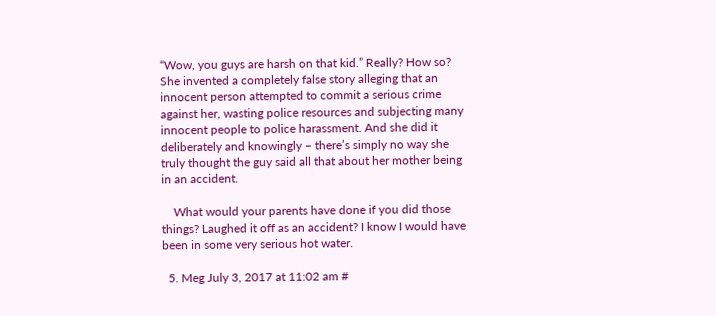“Wow, you guys are harsh on that kid.” Really? How so? She invented a completely false story alleging that an innocent person attempted to commit a serious crime against her, wasting police resources and subjecting many innocent people to police harassment. And she did it deliberately and knowingly – there’s simply no way she truly thought the guy said all that about her mother being in an accident.

    What would your parents have done if you did those things? Laughed it off as an accident? I know I would have been in some very serious hot water.

  5. Meg July 3, 2017 at 11:02 am #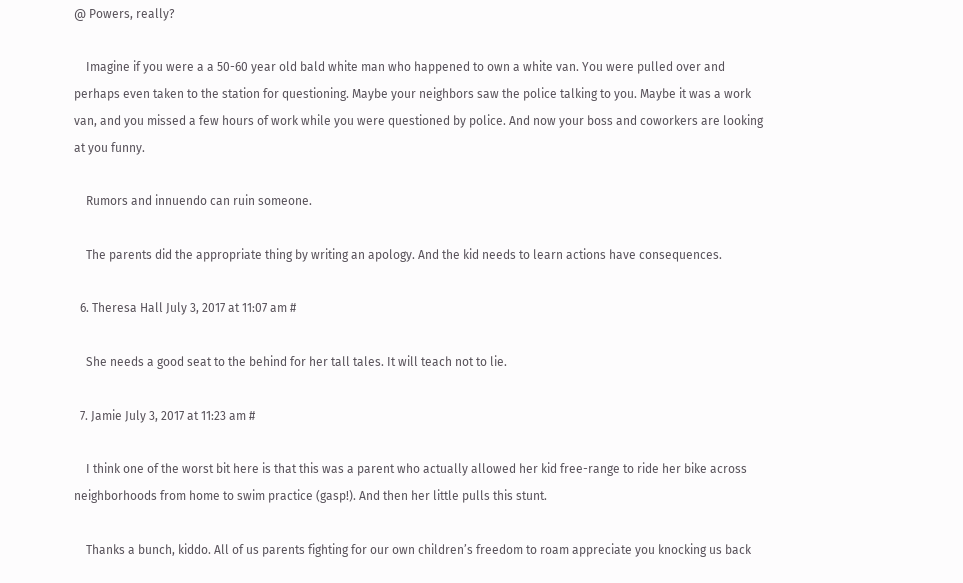@ Powers, really?

    Imagine if you were a a 50-60 year old bald white man who happened to own a white van. You were pulled over and perhaps even taken to the station for questioning. Maybe your neighbors saw the police talking to you. Maybe it was a work van, and you missed a few hours of work while you were questioned by police. And now your boss and coworkers are looking at you funny.

    Rumors and innuendo can ruin someone.

    The parents did the appropriate thing by writing an apology. And the kid needs to learn actions have consequences.

  6. Theresa Hall July 3, 2017 at 11:07 am #

    She needs a good seat to the behind for her tall tales. It will teach not to lie.

  7. Jamie July 3, 2017 at 11:23 am #

    I think one of the worst bit here is that this was a parent who actually allowed her kid free-range to ride her bike across neighborhoods from home to swim practice (gasp!). And then her little pulls this stunt.

    Thanks a bunch, kiddo. All of us parents fighting for our own children’s freedom to roam appreciate you knocking us back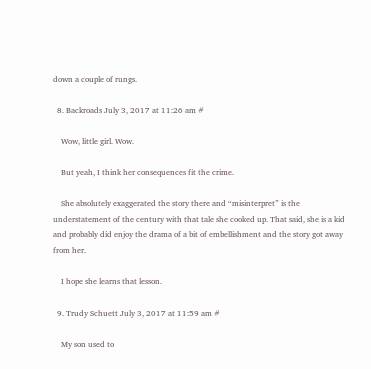down a couple of rungs.

  8. Backroads July 3, 2017 at 11:26 am #

    Wow, little girl. Wow.

    But yeah, I think her consequences fit the crime.

    She absolutely exaggerated the story there and “misinterpret” is the understatement of the century with that tale she cooked up. That said, she is a kid and probably did enjoy the drama of a bit of embellishment and the story got away from her.

    I hope she learns that lesson.

  9. Trudy Schuett July 3, 2017 at 11:59 am #

    My son used to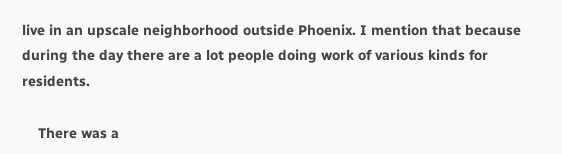live in an upscale neighborhood outside Phoenix. I mention that because during the day there are a lot people doing work of various kinds for residents.

    There was a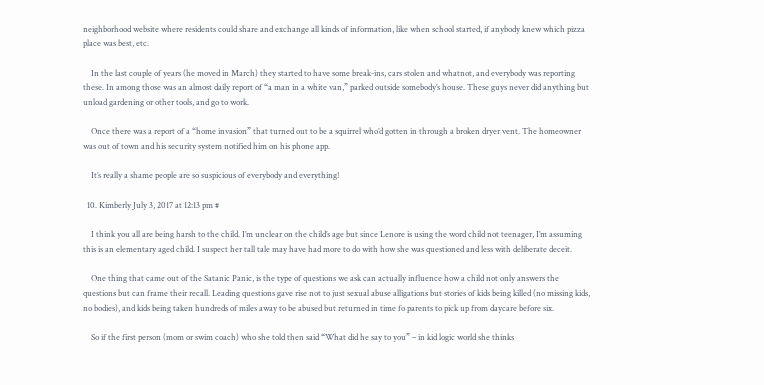neighborhood website where residents could share and exchange all kinds of information, like when school started, if anybody knew which pizza place was best, etc.

    In the last couple of years (he moved in March) they started to have some break-ins, cars stolen and whatnot, and everybody was reporting these. In among those was an almost daily report of “a man in a white van,” parked outside somebody’s house. These guys never did anything but unload gardening or other tools, and go to work.

    Once there was a report of a “home invasion” that turned out to be a squirrel who’d gotten in through a broken dryer vent. The homeowner was out of town and his security system notified him on his phone app.

    It’s really a shame people are so suspicious of everybody and everything!

  10. Kimberly July 3, 2017 at 12:13 pm #

    I think you all are being harsh to the child. I’m unclear on the child’s age but since Lenore is using the word child not teenager, I’m assuming this is an elementary aged child. I suspect her tall tale may have had more to do with how she was questioned and less with deliberate deceit.

    One thing that came out of the Satanic Panic, is the type of questions we ask can actually influence how a child not only answers the questions but can frame their recall. Leading questions gave rise not to just sexual abuse alligations but stories of kids being killed (no missing kids, no bodies), and kids being taken hundreds of miles away to be abused but returned in time fo parents to pick up from daycare before six.

    So if the first person (mom or swim coach) who she told then said “What did he say to you” – in kid logic world she thinks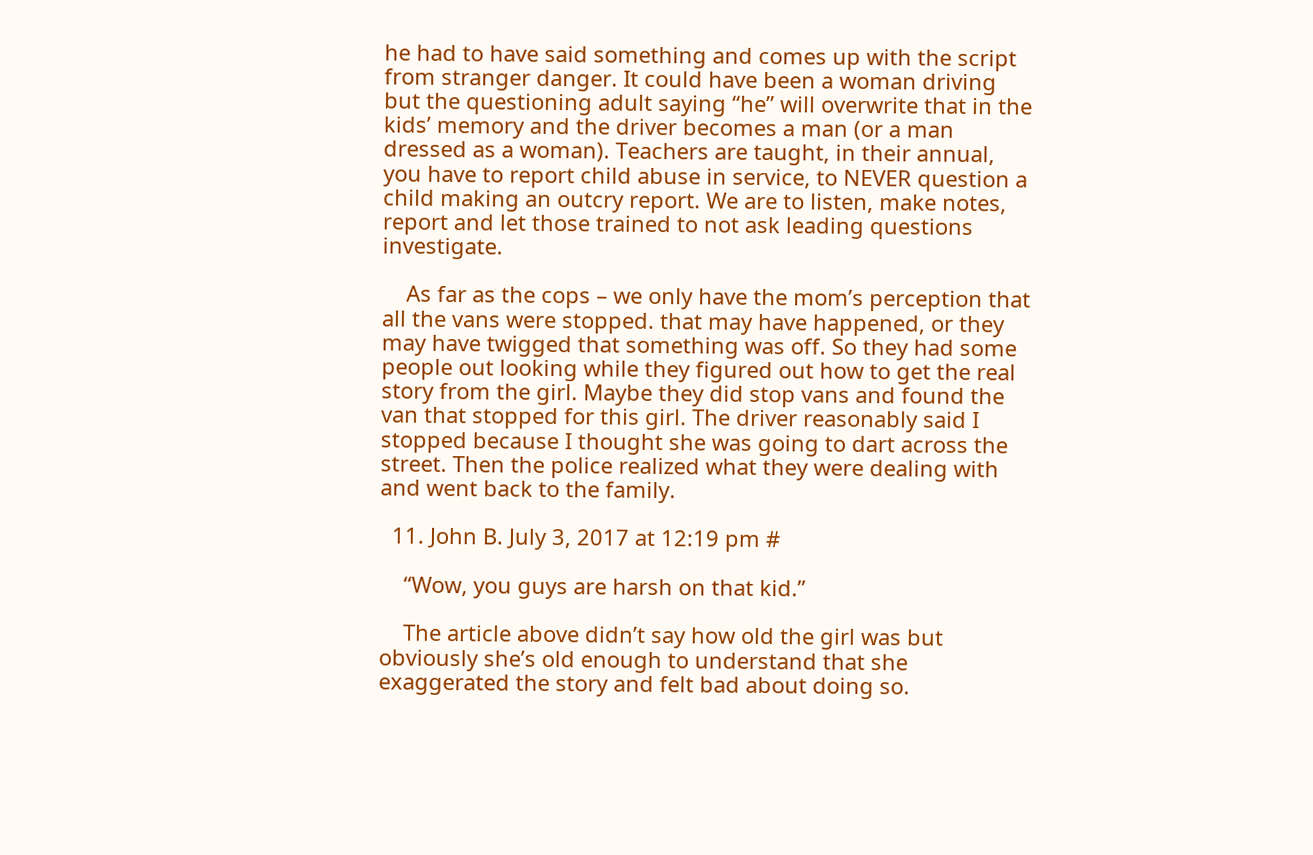he had to have said something and comes up with the script from stranger danger. It could have been a woman driving but the questioning adult saying “he” will overwrite that in the kids’ memory and the driver becomes a man (or a man dressed as a woman). Teachers are taught, in their annual, you have to report child abuse in service, to NEVER question a child making an outcry report. We are to listen, make notes, report and let those trained to not ask leading questions investigate.

    As far as the cops – we only have the mom’s perception that all the vans were stopped. that may have happened, or they may have twigged that something was off. So they had some people out looking while they figured out how to get the real story from the girl. Maybe they did stop vans and found the van that stopped for this girl. The driver reasonably said I stopped because I thought she was going to dart across the street. Then the police realized what they were dealing with and went back to the family.

  11. John B. July 3, 2017 at 12:19 pm #

    “Wow, you guys are harsh on that kid.”

    The article above didn’t say how old the girl was but obviously she’s old enough to understand that she exaggerated the story and felt bad about doing so.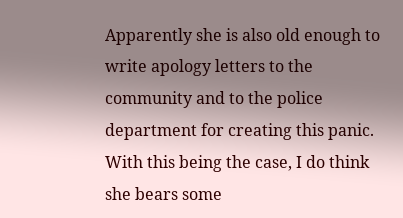Apparently she is also old enough to write apology letters to the community and to the police department for creating this panic. With this being the case, I do think she bears some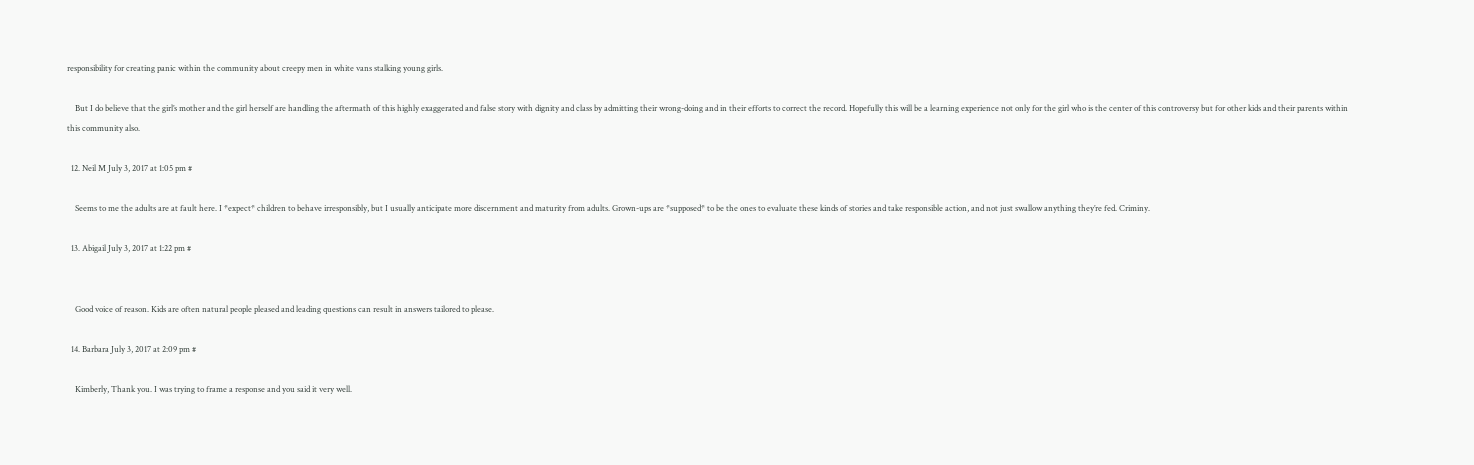responsibility for creating panic within the community about creepy men in white vans stalking young girls.

    But I do believe that the girl’s mother and the girl herself are handling the aftermath of this highly exaggerated and false story with dignity and class by admitting their wrong-doing and in their efforts to correct the record. Hopefully this will be a learning experience not only for the girl who is the center of this controversy but for other kids and their parents within this community also.

  12. Neil M July 3, 2017 at 1:05 pm #

    Seems to me the adults are at fault here. I *expect* children to behave irresponsibly, but I usually anticipate more discernment and maturity from adults. Grown-ups are *supposed* to be the ones to evaluate these kinds of stories and take responsible action, and not just swallow anything they’re fed. Criminy.

  13. Abigail July 3, 2017 at 1:22 pm #


    Good voice of reason. Kids are often natural people pleased and leading questions can result in answers tailored to please.

  14. Barbara July 3, 2017 at 2:09 pm #

    Kimberly, Thank you. I was trying to frame a response and you said it very well.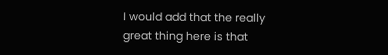I would add that the really great thing here is that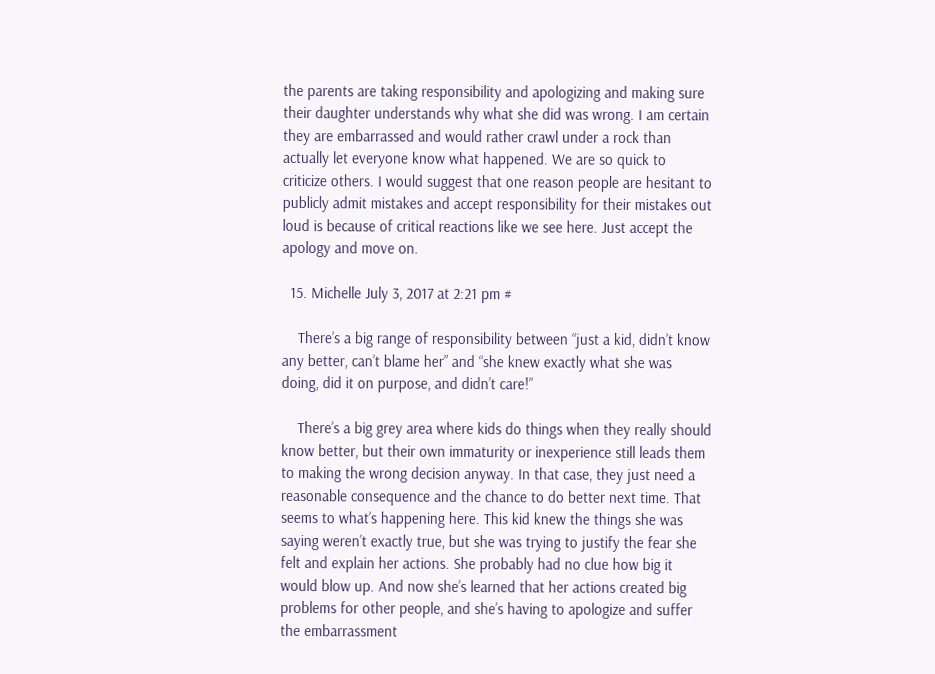the parents are taking responsibility and apologizing and making sure their daughter understands why what she did was wrong. I am certain they are embarrassed and would rather crawl under a rock than actually let everyone know what happened. We are so quick to criticize others. I would suggest that one reason people are hesitant to publicly admit mistakes and accept responsibility for their mistakes out loud is because of critical reactions like we see here. Just accept the apology and move on.

  15. Michelle July 3, 2017 at 2:21 pm #

    There’s a big range of responsibility between “just a kid, didn’t know any better, can’t blame her” and “she knew exactly what she was doing, did it on purpose, and didn’t care!”

    There’s a big grey area where kids do things when they really should know better, but their own immaturity or inexperience still leads them to making the wrong decision anyway. In that case, they just need a reasonable consequence and the chance to do better next time. That seems to what’s happening here. This kid knew the things she was saying weren’t exactly true, but she was trying to justify the fear she felt and explain her actions. She probably had no clue how big it would blow up. And now she’s learned that her actions created big problems for other people, and she’s having to apologize and suffer the embarrassment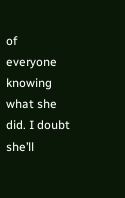of everyone knowing what she did. I doubt she’ll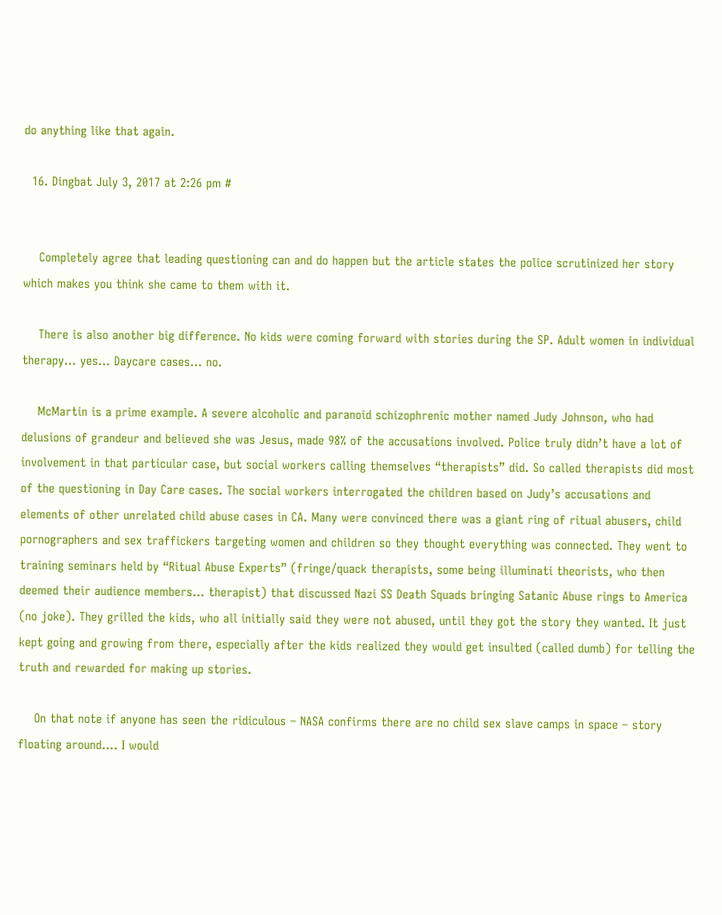do anything like that again.

  16. Dingbat July 3, 2017 at 2:26 pm #


    Completely agree that leading questioning can and do happen but the article states the police scrutinized her story which makes you think she came to them with it.

    There is also another big difference. No kids were coming forward with stories during the SP. Adult women in individual therapy… yes… Daycare cases… no.

    McMartin is a prime example. A severe alcoholic and paranoid schizophrenic mother named Judy Johnson, who had delusions of grandeur and believed she was Jesus, made 98% of the accusations involved. Police truly didn’t have a lot of involvement in that particular case, but social workers calling themselves “therapists” did. So called therapists did most of the questioning in Day Care cases. The social workers interrogated the children based on Judy’s accusations and elements of other unrelated child abuse cases in CA. Many were convinced there was a giant ring of ritual abusers, child pornographers and sex traffickers targeting women and children so they thought everything was connected. They went to training seminars held by “Ritual Abuse Experts” (fringe/quack therapists, some being illuminati theorists, who then deemed their audience members… therapist) that discussed Nazi SS Death Squads bringing Satanic Abuse rings to America (no joke). They grilled the kids, who all initially said they were not abused, until they got the story they wanted. It just kept going and growing from there, especially after the kids realized they would get insulted (called dumb) for telling the truth and rewarded for making up stories.

    On that note if anyone has seen the ridiculous – NASA confirms there are no child sex slave camps in space – story floating around…. I would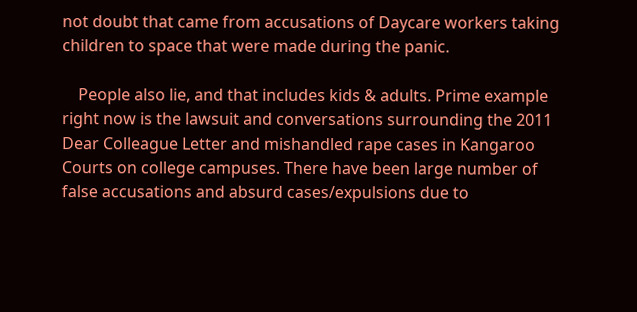not doubt that came from accusations of Daycare workers taking children to space that were made during the panic.

    People also lie, and that includes kids & adults. Prime example right now is the lawsuit and conversations surrounding the 2011 Dear Colleague Letter and mishandled rape cases in Kangaroo Courts on college campuses. There have been large number of false accusations and absurd cases/expulsions due to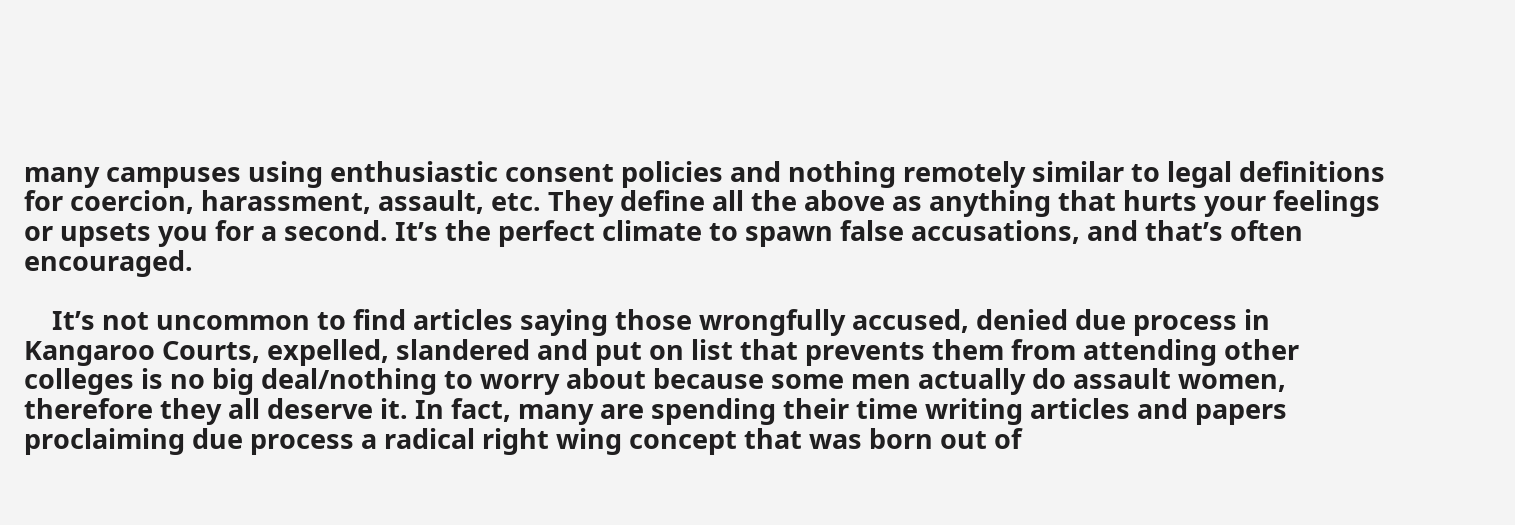many campuses using enthusiastic consent policies and nothing remotely similar to legal definitions for coercion, harassment, assault, etc. They define all the above as anything that hurts your feelings or upsets you for a second. It’s the perfect climate to spawn false accusations, and that’s often encouraged.

    It’s not uncommon to find articles saying those wrongfully accused, denied due process in Kangaroo Courts, expelled, slandered and put on list that prevents them from attending other colleges is no big deal/nothing to worry about because some men actually do assault women, therefore they all deserve it. In fact, many are spending their time writing articles and papers proclaiming due process a radical right wing concept that was born out of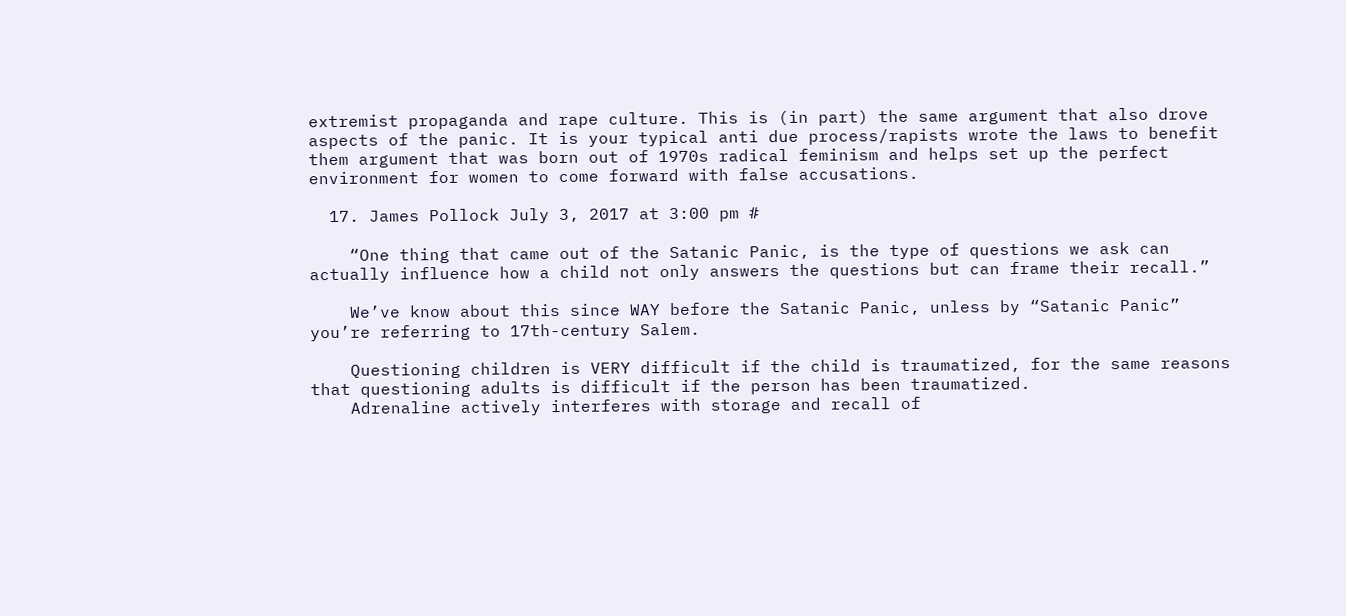extremist propaganda and rape culture. This is (in part) the same argument that also drove aspects of the panic. It is your typical anti due process/rapists wrote the laws to benefit them argument that was born out of 1970s radical feminism and helps set up the perfect environment for women to come forward with false accusations.

  17. James Pollock July 3, 2017 at 3:00 pm #

    “One thing that came out of the Satanic Panic, is the type of questions we ask can actually influence how a child not only answers the questions but can frame their recall.”

    We’ve know about this since WAY before the Satanic Panic, unless by “Satanic Panic” you’re referring to 17th-century Salem.

    Questioning children is VERY difficult if the child is traumatized, for the same reasons that questioning adults is difficult if the person has been traumatized.
    Adrenaline actively interferes with storage and recall of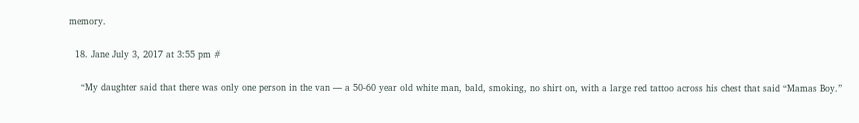memory.

  18. Jane July 3, 2017 at 3:55 pm #

    “My daughter said that there was only one person in the van — a 50-60 year old white man, bald, smoking, no shirt on, with a large red tattoo across his chest that said “Mamas Boy.”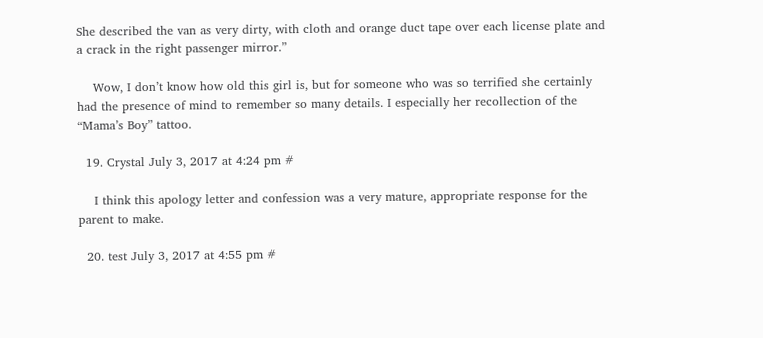She described the van as very dirty, with cloth and orange duct tape over each license plate and a crack in the right passenger mirror.”

    Wow, I don’t know how old this girl is, but for someone who was so terrified she certainly had the presence of mind to remember so many details. I especially her recollection of the “Mama’s Boy” tattoo.

  19. Crystal July 3, 2017 at 4:24 pm #

    I think this apology letter and confession was a very mature, appropriate response for the parent to make.

  20. test July 3, 2017 at 4:55 pm #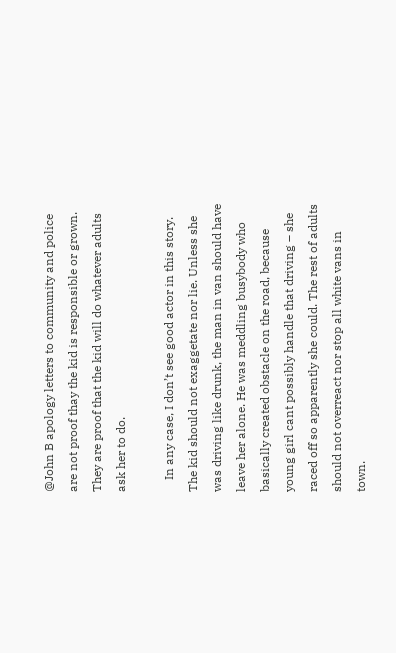@John B apology letters to community and police are not proof thay the kid is responsible or grown. They are proof that the kid will do whatever adults ask her to do.

    In any case, I don’t see good actor in this story. The kid should not exaggetate nor lie. Unless she was driving like drunk, the man in van should have leave her alone. He was meddling busybody who basically created obstacle on the road, because young girl cant possibly handle that driving – she raced off so apparently she could. The rest of adults should not overreact nor stop all white vans in town.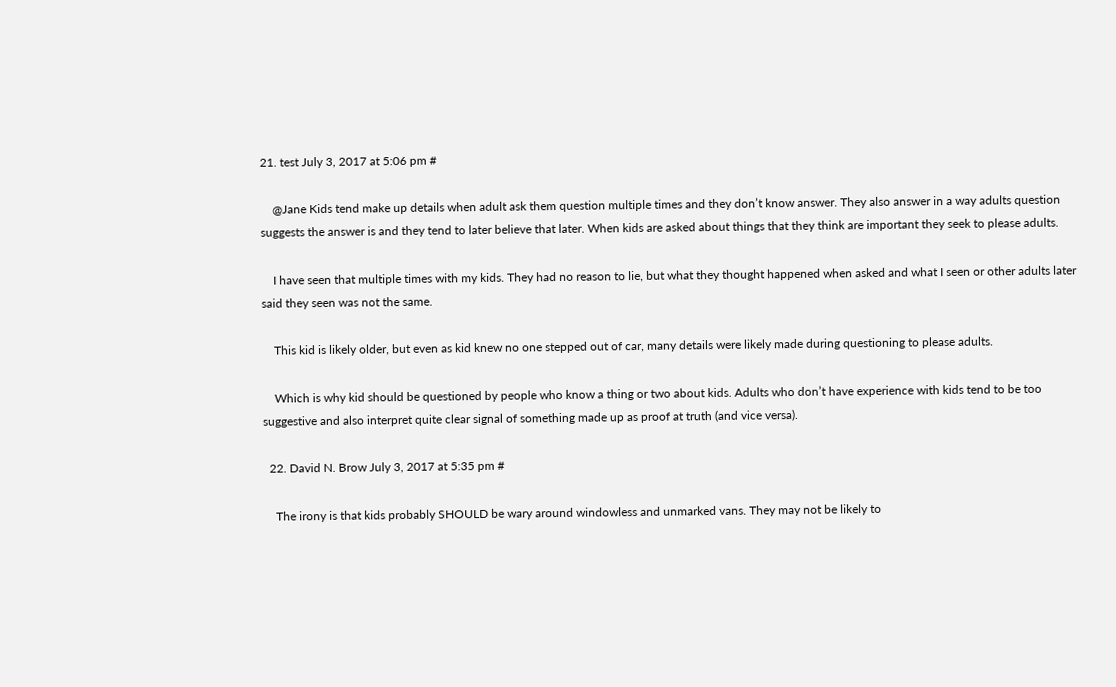21. test July 3, 2017 at 5:06 pm #

    @Jane Kids tend make up details when adult ask them question multiple times and they don’t know answer. They also answer in a way adults question suggests the answer is and they tend to later believe that later. When kids are asked about things that they think are important they seek to please adults.

    I have seen that multiple times with my kids. They had no reason to lie, but what they thought happened when asked and what I seen or other adults later said they seen was not the same.

    This kid is likely older, but even as kid knew no one stepped out of car, many details were likely made during questioning to please adults.

    Which is why kid should be questioned by people who know a thing or two about kids. Adults who don’t have experience with kids tend to be too suggestive and also interpret quite clear signal of something made up as proof at truth (and vice versa).

  22. David N. Brow July 3, 2017 at 5:35 pm #

    The irony is that kids probably SHOULD be wary around windowless and unmarked vans. They may not be likely to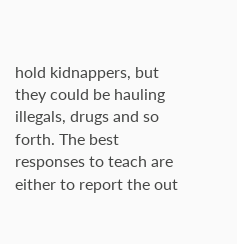hold kidnappers, but they could be hauling illegals, drugs and so forth. The best responses to teach are either to report the out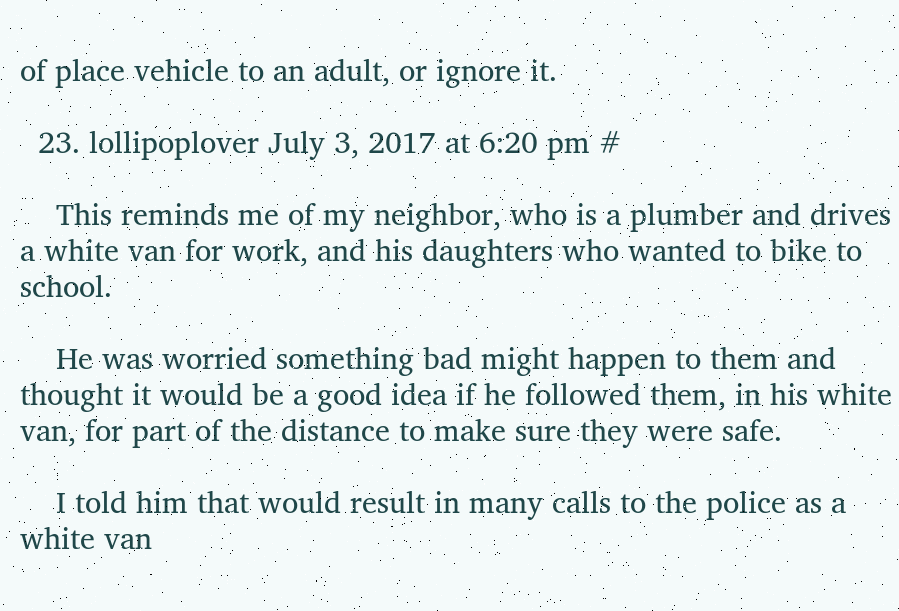of place vehicle to an adult, or ignore it.

  23. lollipoplover July 3, 2017 at 6:20 pm #

    This reminds me of my neighbor, who is a plumber and drives a white van for work, and his daughters who wanted to bike to school.

    He was worried something bad might happen to them and thought it would be a good idea if he followed them, in his white van, for part of the distance to make sure they were safe.

    I told him that would result in many calls to the police as a white van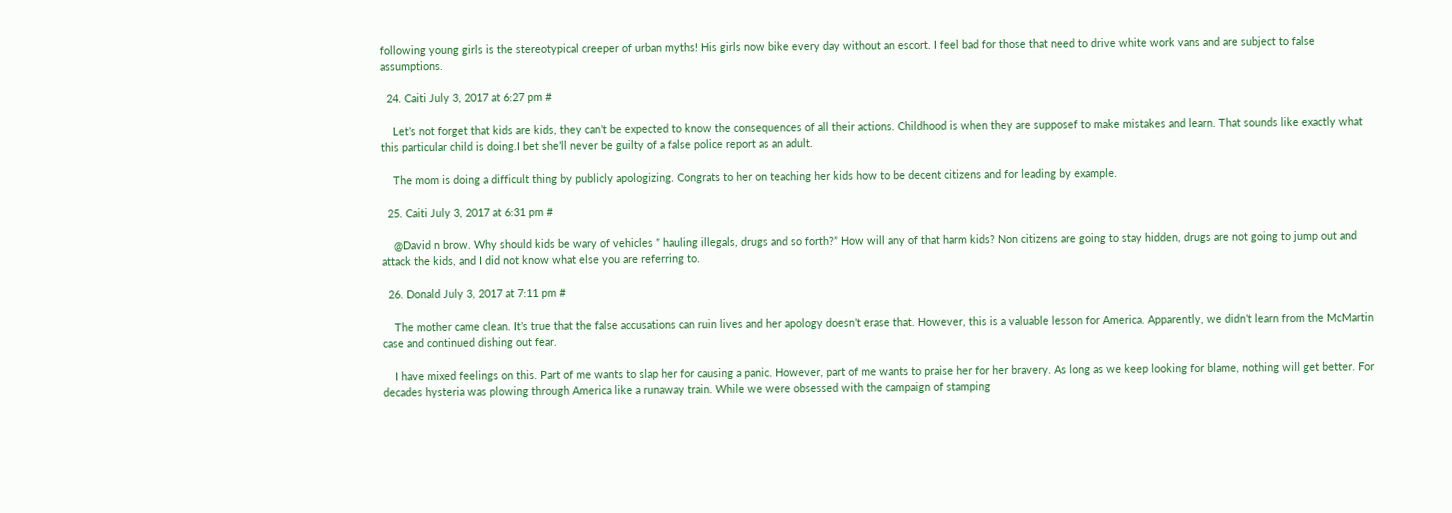following young girls is the stereotypical creeper of urban myths! His girls now bike every day without an escort. I feel bad for those that need to drive white work vans and are subject to false assumptions.

  24. Caiti July 3, 2017 at 6:27 pm #

    Let’s not forget that kids are kids, they can’t be expected to know the consequences of all their actions. Childhood is when they are supposef to make mistakes and learn. That sounds like exactly what this particular child is doing.I bet she’ll never be guilty of a false police report as an adult.

    The mom is doing a difficult thing by publicly apologizing. Congrats to her on teaching her kids how to be decent citizens and for leading by example.

  25. Caiti July 3, 2017 at 6:31 pm #

    @David n brow. Why should kids be wary of vehicles ” hauling illegals, drugs and so forth?” How will any of that harm kids? Non citizens are going to stay hidden, drugs are not going to jump out and attack the kids, and I did not know what else you are referring to.

  26. Donald July 3, 2017 at 7:11 pm #

    The mother came clean. It’s true that the false accusations can ruin lives and her apology doesn’t erase that. However, this is a valuable lesson for America. Apparently, we didn’t learn from the McMartin case and continued dishing out fear.

    I have mixed feelings on this. Part of me wants to slap her for causing a panic. However, part of me wants to praise her for her bravery. As long as we keep looking for blame, nothing will get better. For decades hysteria was plowing through America like a runaway train. While we were obsessed with the campaign of stamping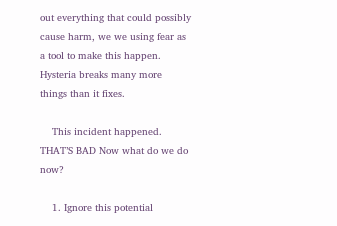out everything that could possibly cause harm, we we using fear as a tool to make this happen. Hysteria breaks many more things than it fixes.

    This incident happened. THAT’S BAD Now what do we do now?

    1. Ignore this potential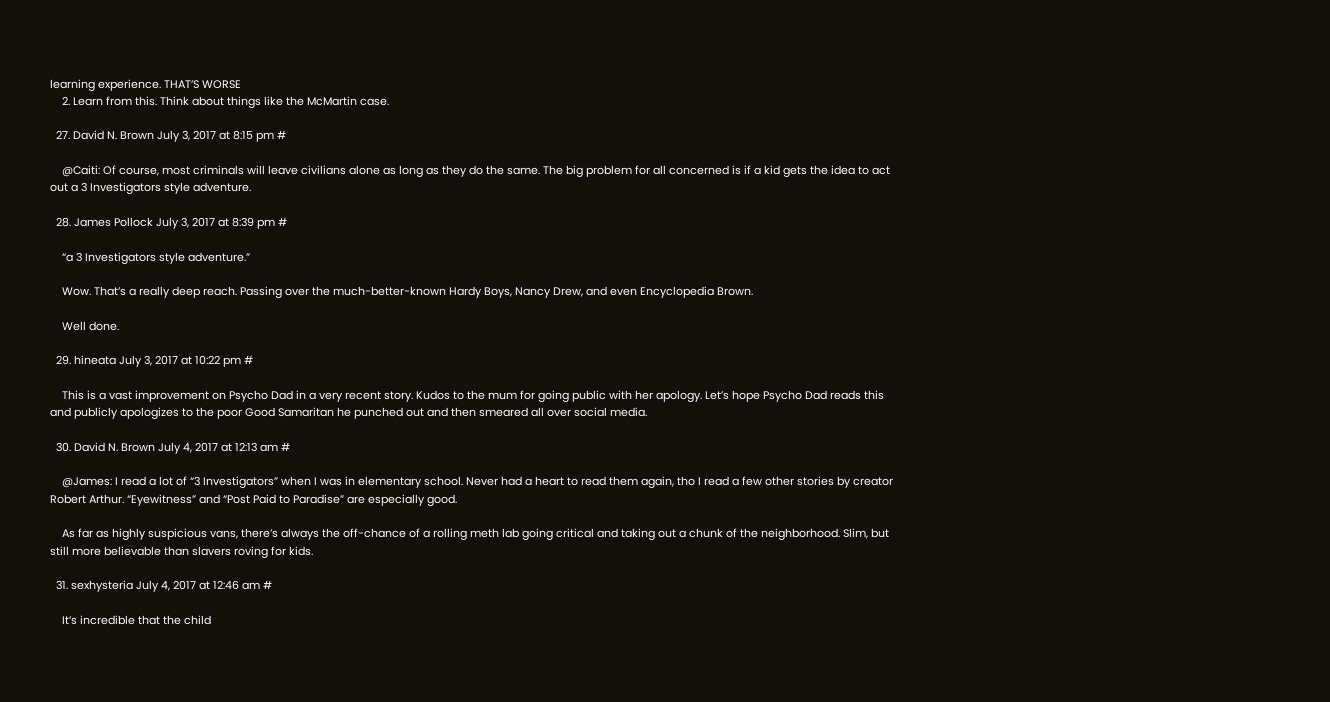learning experience. THAT’S WORSE
    2. Learn from this. Think about things like the McMartin case.

  27. David N. Brown July 3, 2017 at 8:15 pm #

    @Caiti: Of course, most criminals will leave civilians alone as long as they do the same. The big problem for all concerned is if a kid gets the idea to act out a 3 Investigators style adventure.

  28. James Pollock July 3, 2017 at 8:39 pm #

    “a 3 Investigators style adventure.”

    Wow. That’s a really deep reach. Passing over the much-better-known Hardy Boys, Nancy Drew, and even Encyclopedia Brown.

    Well done.

  29. hineata July 3, 2017 at 10:22 pm #

    This is a vast improvement on Psycho Dad in a very recent story. Kudos to the mum for going public with her apology. Let’s hope Psycho Dad reads this and publicly apologizes to the poor Good Samaritan he punched out and then smeared all over social media.

  30. David N. Brown July 4, 2017 at 12:13 am #

    @James: I read a lot of “3 Investigators” when I was in elementary school. Never had a heart to read them again, tho I read a few other stories by creator Robert Arthur. “Eyewitness” and “Post Paid to Paradise” are especially good.

    As far as highly suspicious vans, there’s always the off-chance of a rolling meth lab going critical and taking out a chunk of the neighborhood. Slim, but still more believable than slavers roving for kids.

  31. sexhysteria July 4, 2017 at 12:46 am #

    It’s incredible that the child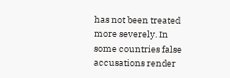has not been treated more severely. In some countries false accusations render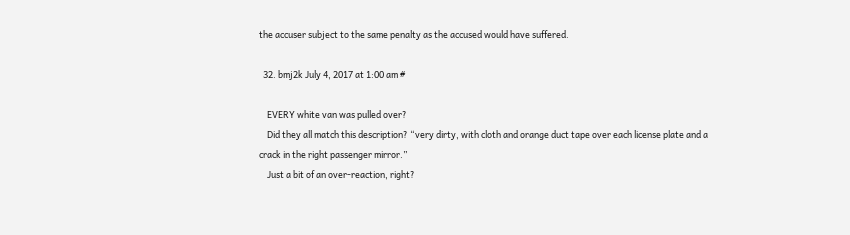the accuser subject to the same penalty as the accused would have suffered.

  32. bmj2k July 4, 2017 at 1:00 am #

    EVERY white van was pulled over?
    Did they all match this description? “very dirty, with cloth and orange duct tape over each license plate and a crack in the right passenger mirror.”
    Just a bit of an over-reaction, right?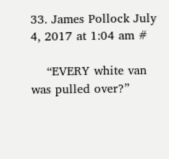33. James Pollock July 4, 2017 at 1:04 am #

    “EVERY white van was pulled over?”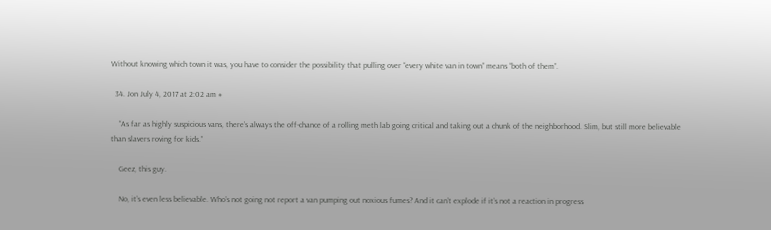Without knowing which town it was, you have to consider the possibility that pulling over “every white van in town” means “both of them”.

  34. Jon July 4, 2017 at 2:02 am #

    “As far as highly suspicious vans, there’s always the off-chance of a rolling meth lab going critical and taking out a chunk of the neighborhood. Slim, but still more believable than slavers roving for kids.”

    Geez, this guy.

    No, it’s even less believable. Who’s not going not report a van pumping out noxious fumes? And it can’t explode if it’s not a reaction in progress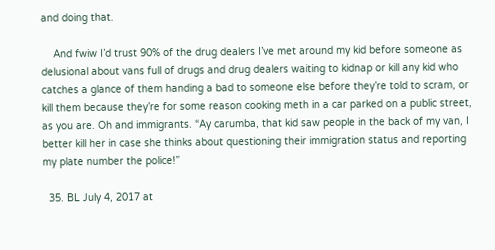and doing that.

    And fwiw I’d trust 90% of the drug dealers I’ve met around my kid before someone as delusional about vans full of drugs and drug dealers waiting to kidnap or kill any kid who catches a glance of them handing a bad to someone else before they’re told to scram, or kill them because they’re for some reason cooking meth in a car parked on a public street, as you are. Oh and immigrants. “Ay carumba, that kid saw people in the back of my van, I better kill her in case she thinks about questioning their immigration status and reporting my plate number the police!”

  35. BL July 4, 2017 at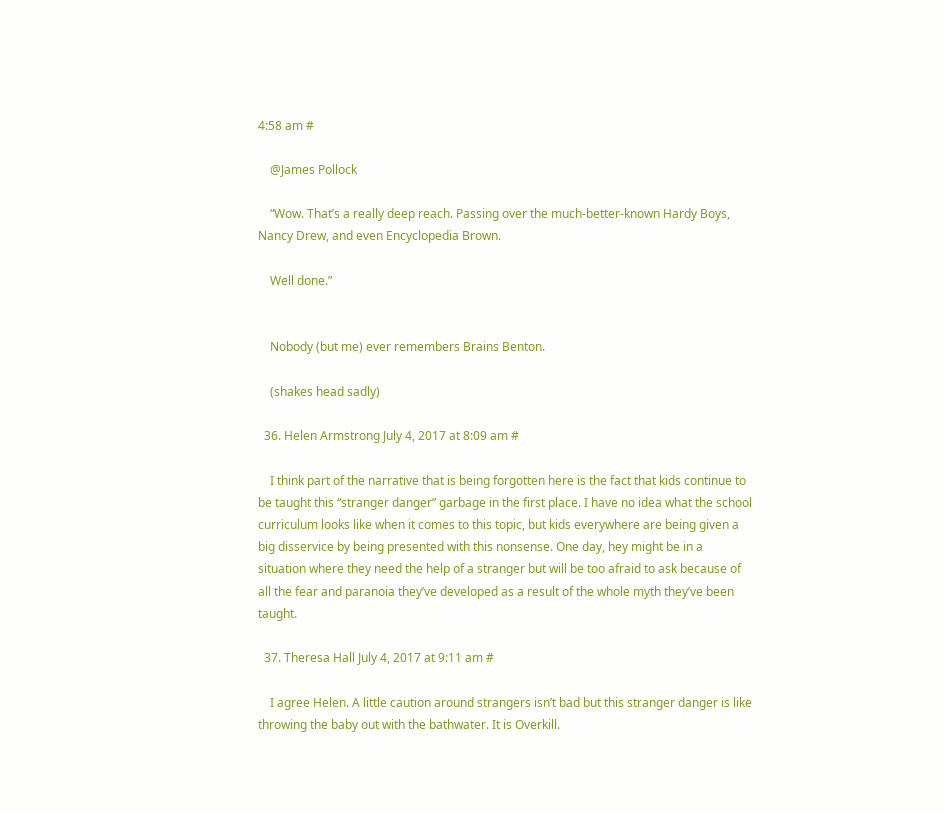4:58 am #

    @James Pollock

    “Wow. That’s a really deep reach. Passing over the much-better-known Hardy Boys, Nancy Drew, and even Encyclopedia Brown.

    Well done.”


    Nobody (but me) ever remembers Brains Benton.

    (shakes head sadly)

  36. Helen Armstrong July 4, 2017 at 8:09 am #

    I think part of the narrative that is being forgotten here is the fact that kids continue to be taught this “stranger danger” garbage in the first place. I have no idea what the school curriculum looks like when it comes to this topic, but kids everywhere are being given a big disservice by being presented with this nonsense. One day, hey might be in a situation where they need the help of a stranger but will be too afraid to ask because of all the fear and paranoia they’ve developed as a result of the whole myth they’ve been taught.

  37. Theresa Hall July 4, 2017 at 9:11 am #

    I agree Helen. A little caution around strangers isn’t bad but this stranger danger is like throwing the baby out with the bathwater. It is Overkill.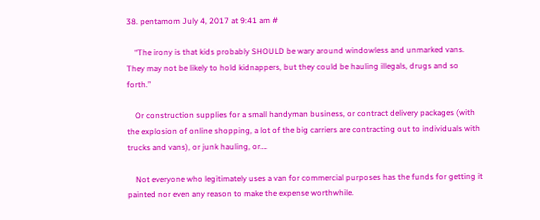38. pentamom July 4, 2017 at 9:41 am #

    “The irony is that kids probably SHOULD be wary around windowless and unmarked vans. They may not be likely to hold kidnappers, but they could be hauling illegals, drugs and so forth.”

    Or construction supplies for a small handyman business, or contract delivery packages (with the explosion of online shopping, a lot of the big carriers are contracting out to individuals with trucks and vans), or junk hauling, or….

    Not everyone who legitimately uses a van for commercial purposes has the funds for getting it painted nor even any reason to make the expense worthwhile.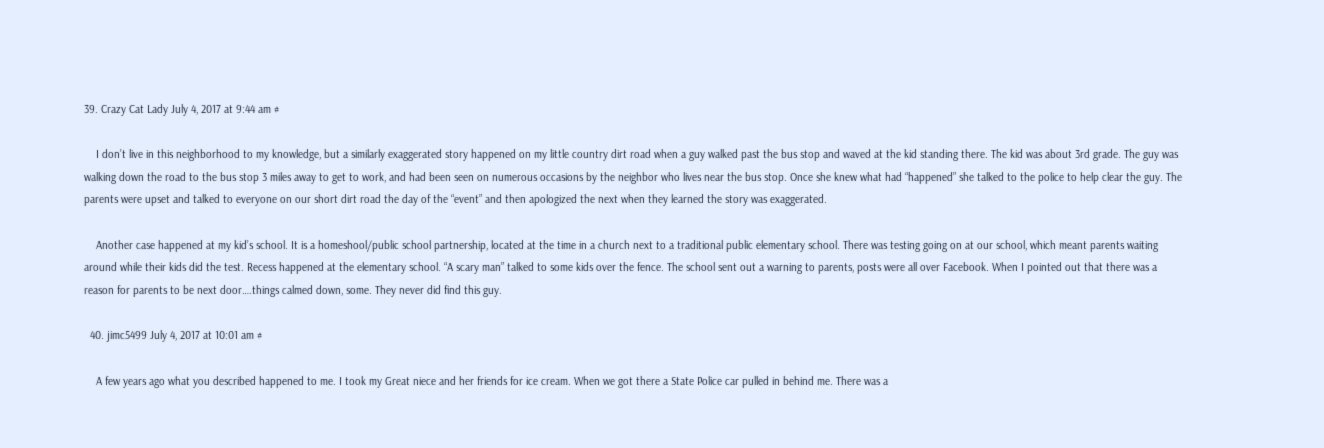39. Crazy Cat Lady July 4, 2017 at 9:44 am #

    I don’t live in this neighborhood to my knowledge, but a similarly exaggerated story happened on my little country dirt road when a guy walked past the bus stop and waved at the kid standing there. The kid was about 3rd grade. The guy was walking down the road to the bus stop 3 miles away to get to work, and had been seen on numerous occasions by the neighbor who lives near the bus stop. Once she knew what had “happened” she talked to the police to help clear the guy. The parents were upset and talked to everyone on our short dirt road the day of the “event” and then apologized the next when they learned the story was exaggerated.

    Another case happened at my kid’s school. It is a homeshool/public school partnership, located at the time in a church next to a traditional public elementary school. There was testing going on at our school, which meant parents waiting around while their kids did the test. Recess happened at the elementary school. “A scary man” talked to some kids over the fence. The school sent out a warning to parents, posts were all over Facebook. When I pointed out that there was a reason for parents to be next door….things calmed down, some. They never did find this guy.

  40. jimc5499 July 4, 2017 at 10:01 am #

    A few years ago what you described happened to me. I took my Great niece and her friends for ice cream. When we got there a State Police car pulled in behind me. There was a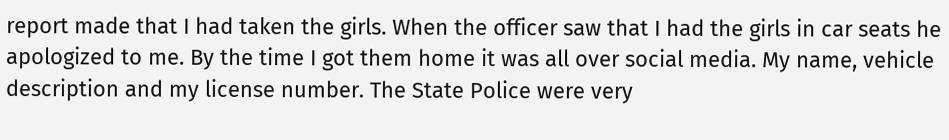report made that I had taken the girls. When the officer saw that I had the girls in car seats he apologized to me. By the time I got them home it was all over social media. My name, vehicle description and my license number. The State Police were very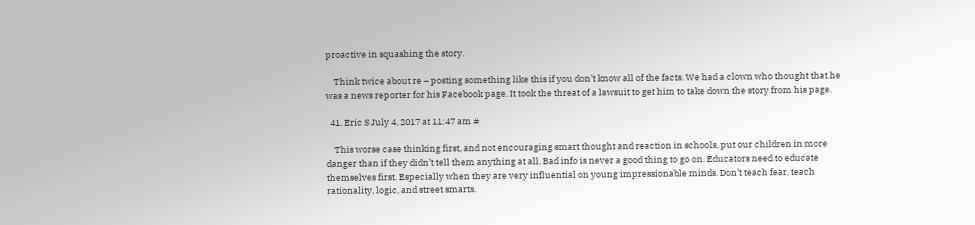proactive in squashing the story.

    Think twice about re – posting something like this if you don’t know all of the facts. We had a clown who thought that he was a news reporter for his Facebook page. It took the threat of a lawsuit to get him to take down the story from his page.

  41. Eric S July 4, 2017 at 11:47 am #

    This worse case thinking first, and not encouraging smart thought and reaction in schools, put our children in more danger than if they didn’t tell them anything at all. Bad info is never a good thing to go on. Educators need to educate themselves first. Especially when they are very influential on young impressionable minds. Don’t teach fear, teach rationality, logic, and street smarts.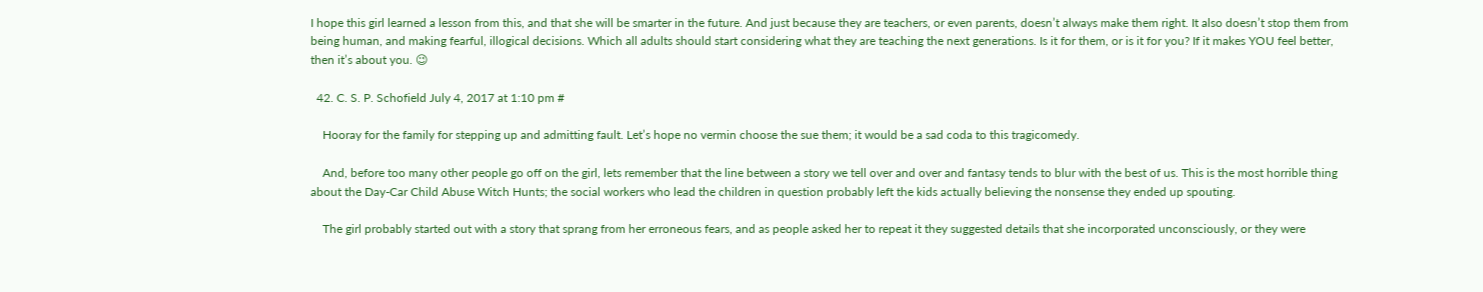I hope this girl learned a lesson from this, and that she will be smarter in the future. And just because they are teachers, or even parents, doesn’t always make them right. It also doesn’t stop them from being human, and making fearful, illogical decisions. Which all adults should start considering what they are teaching the next generations. Is it for them, or is it for you? If it makes YOU feel better, then it’s about you. 😉

  42. C. S. P. Schofield July 4, 2017 at 1:10 pm #

    Hooray for the family for stepping up and admitting fault. Let’s hope no vermin choose the sue them; it would be a sad coda to this tragicomedy.

    And, before too many other people go off on the girl, lets remember that the line between a story we tell over and over and fantasy tends to blur with the best of us. This is the most horrible thing about the Day-Car Child Abuse Witch Hunts; the social workers who lead the children in question probably left the kids actually believing the nonsense they ended up spouting.

    The girl probably started out with a story that sprang from her erroneous fears, and as people asked her to repeat it they suggested details that she incorporated unconsciously, or they were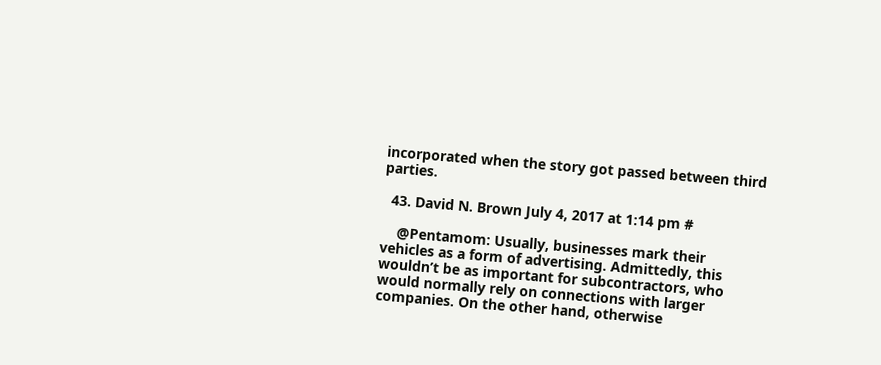incorporated when the story got passed between third parties.

  43. David N. Brown July 4, 2017 at 1:14 pm #

    @Pentamom: Usually, businesses mark their vehicles as a form of advertising. Admittedly, this wouldn’t be as important for subcontractors, who would normally rely on connections with larger companies. On the other hand, otherwise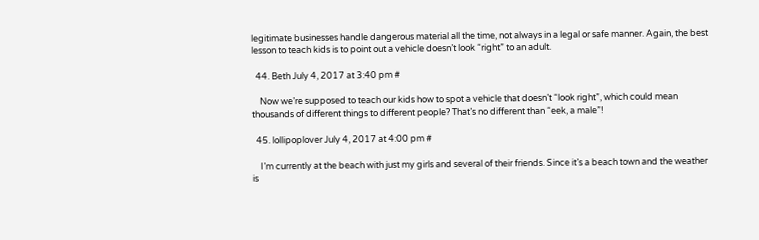legitimate businesses handle dangerous material all the time, not always in a legal or safe manner. Again, the best lesson to teach kids is to point out a vehicle doesn’t look “right” to an adult.

  44. Beth July 4, 2017 at 3:40 pm #

    Now we’re supposed to teach our kids how to spot a vehicle that doesn’t “look right”, which could mean thousands of different things to different people? That’s no different than “eek, a male”!

  45. lollipoplover July 4, 2017 at 4:00 pm #

    I’m currently at the beach with just my girls and several of their friends. Since it’s a beach town and the weather is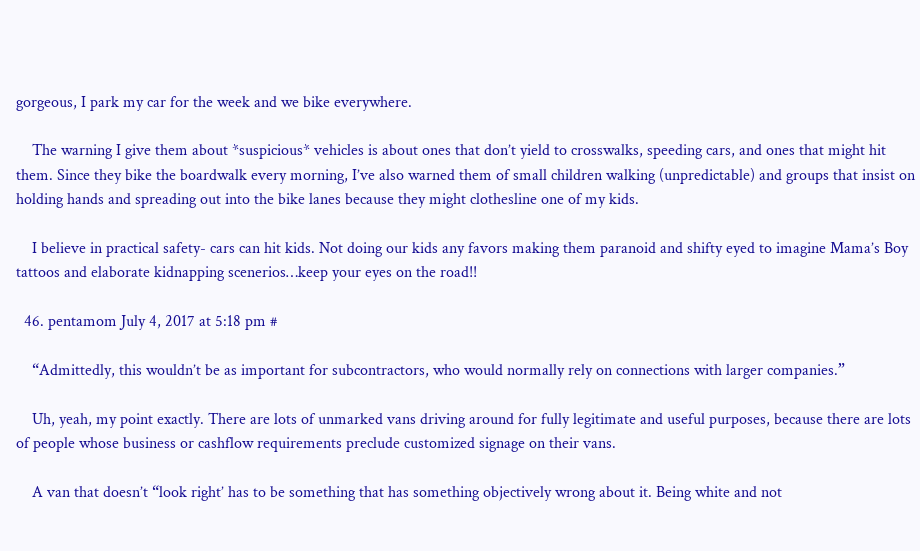gorgeous, I park my car for the week and we bike everywhere.

    The warning I give them about *suspicious* vehicles is about ones that don’t yield to crosswalks, speeding cars, and ones that might hit them. Since they bike the boardwalk every morning, I’ve also warned them of small children walking (unpredictable) and groups that insist on holding hands and spreading out into the bike lanes because they might clothesline one of my kids.

    I believe in practical safety- cars can hit kids. Not doing our kids any favors making them paranoid and shifty eyed to imagine Mama’s Boy tattoos and elaborate kidnapping scenerios…keep your eyes on the road!!

  46. pentamom July 4, 2017 at 5:18 pm #

    “Admittedly, this wouldn’t be as important for subcontractors, who would normally rely on connections with larger companies.”

    Uh, yeah, my point exactly. There are lots of unmarked vans driving around for fully legitimate and useful purposes, because there are lots of people whose business or cashflow requirements preclude customized signage on their vans.

    A van that doesn’t “look right’ has to be something that has something objectively wrong about it. Being white and not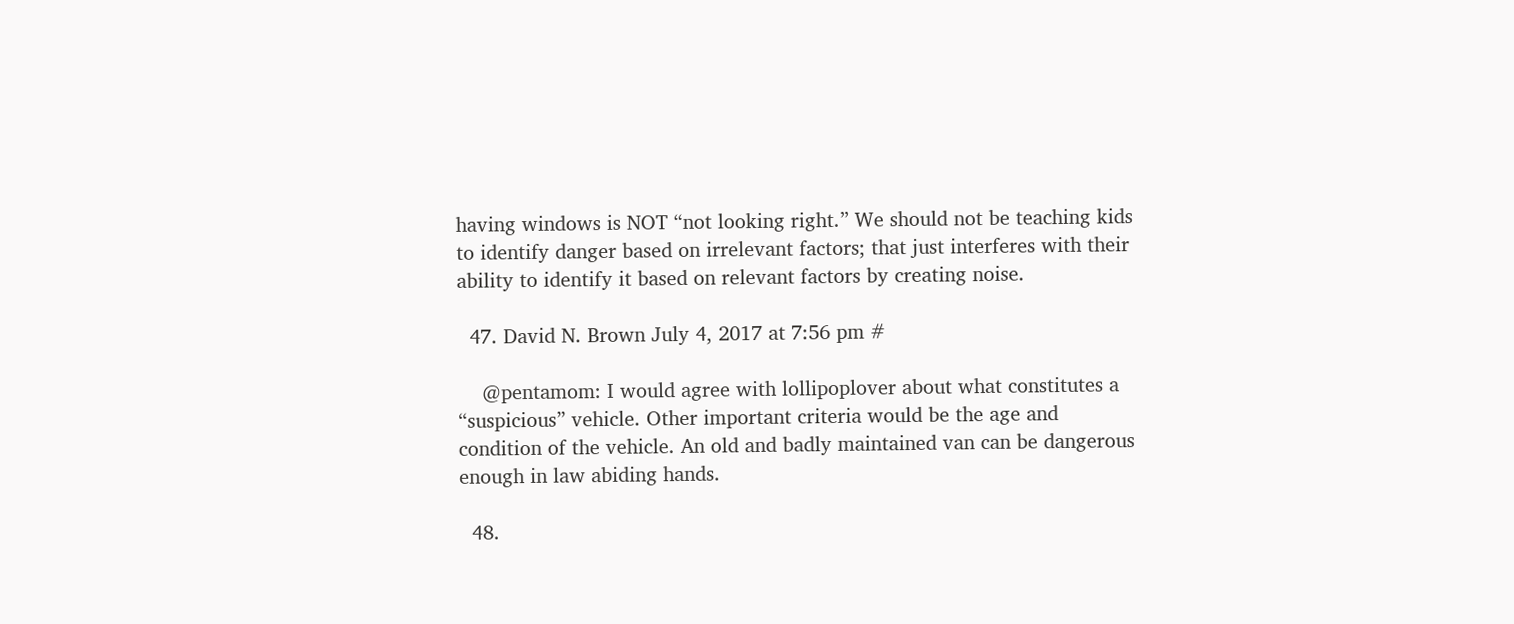having windows is NOT “not looking right.” We should not be teaching kids to identify danger based on irrelevant factors; that just interferes with their ability to identify it based on relevant factors by creating noise.

  47. David N. Brown July 4, 2017 at 7:56 pm #

    @pentamom: I would agree with lollipoplover about what constitutes a “suspicious” vehicle. Other important criteria would be the age and condition of the vehicle. An old and badly maintained van can be dangerous enough in law abiding hands.

  48.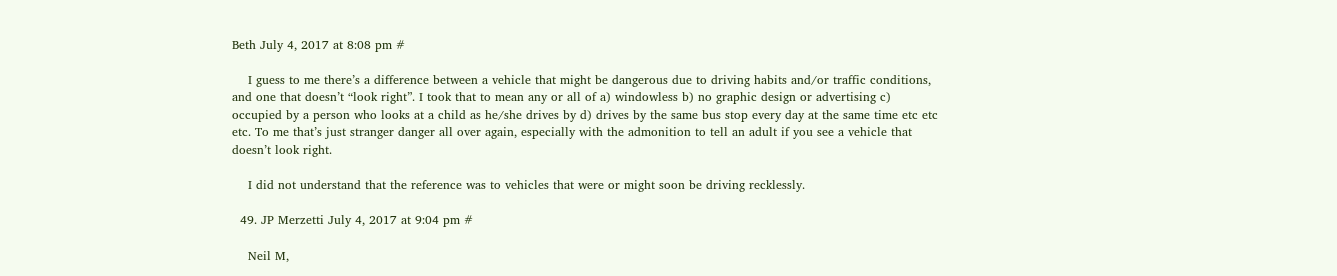Beth July 4, 2017 at 8:08 pm #

    I guess to me there’s a difference between a vehicle that might be dangerous due to driving habits and/or traffic conditions, and one that doesn’t “look right”. I took that to mean any or all of a) windowless b) no graphic design or advertising c) occupied by a person who looks at a child as he/she drives by d) drives by the same bus stop every day at the same time etc etc etc. To me that’s just stranger danger all over again, especially with the admonition to tell an adult if you see a vehicle that doesn’t look right.

    I did not understand that the reference was to vehicles that were or might soon be driving recklessly.

  49. JP Merzetti July 4, 2017 at 9:04 pm #

    Neil M,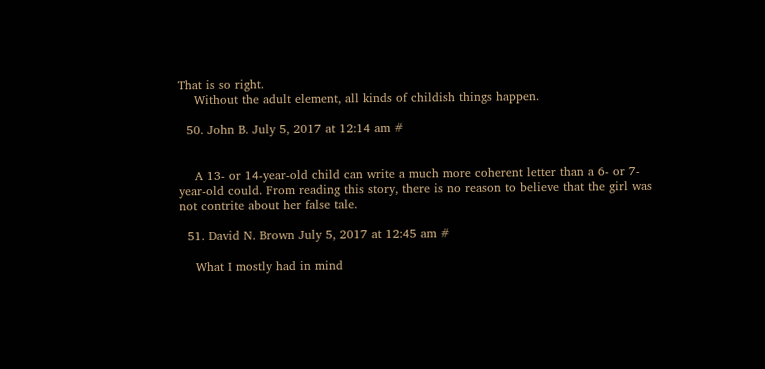That is so right.
    Without the adult element, all kinds of childish things happen.

  50. John B. July 5, 2017 at 12:14 am #


    A 13- or 14-year-old child can write a much more coherent letter than a 6- or 7-year-old could. From reading this story, there is no reason to believe that the girl was not contrite about her false tale.

  51. David N. Brown July 5, 2017 at 12:45 am #

    What I mostly had in mind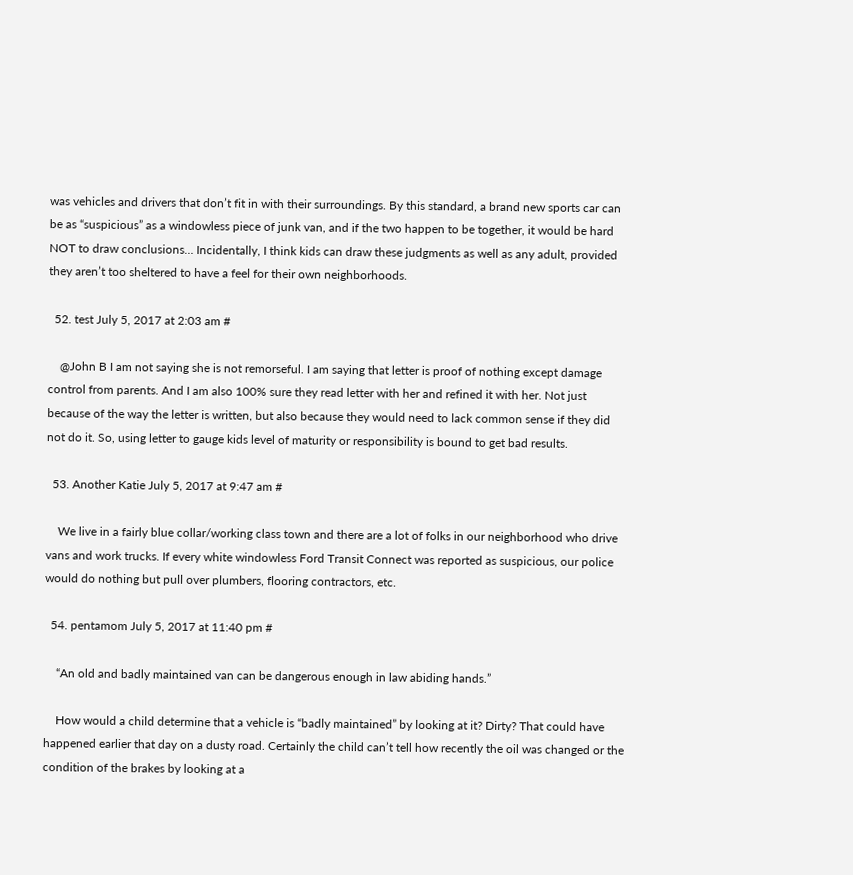was vehicles and drivers that don’t fit in with their surroundings. By this standard, a brand new sports car can be as “suspicious” as a windowless piece of junk van, and if the two happen to be together, it would be hard NOT to draw conclusions… Incidentally, I think kids can draw these judgments as well as any adult, provided they aren’t too sheltered to have a feel for their own neighborhoods.

  52. test July 5, 2017 at 2:03 am #

    @John B I am not saying she is not remorseful. I am saying that letter is proof of nothing except damage control from parents. And I am also 100% sure they read letter with her and refined it with her. Not just because of the way the letter is written, but also because they would need to lack common sense if they did not do it. So, using letter to gauge kids level of maturity or responsibility is bound to get bad results.

  53. Another Katie July 5, 2017 at 9:47 am #

    We live in a fairly blue collar/working class town and there are a lot of folks in our neighborhood who drive vans and work trucks. If every white windowless Ford Transit Connect was reported as suspicious, our police would do nothing but pull over plumbers, flooring contractors, etc.

  54. pentamom July 5, 2017 at 11:40 pm #

    “An old and badly maintained van can be dangerous enough in law abiding hands.”

    How would a child determine that a vehicle is “badly maintained” by looking at it? Dirty? That could have happened earlier that day on a dusty road. Certainly the child can’t tell how recently the oil was changed or the condition of the brakes by looking at a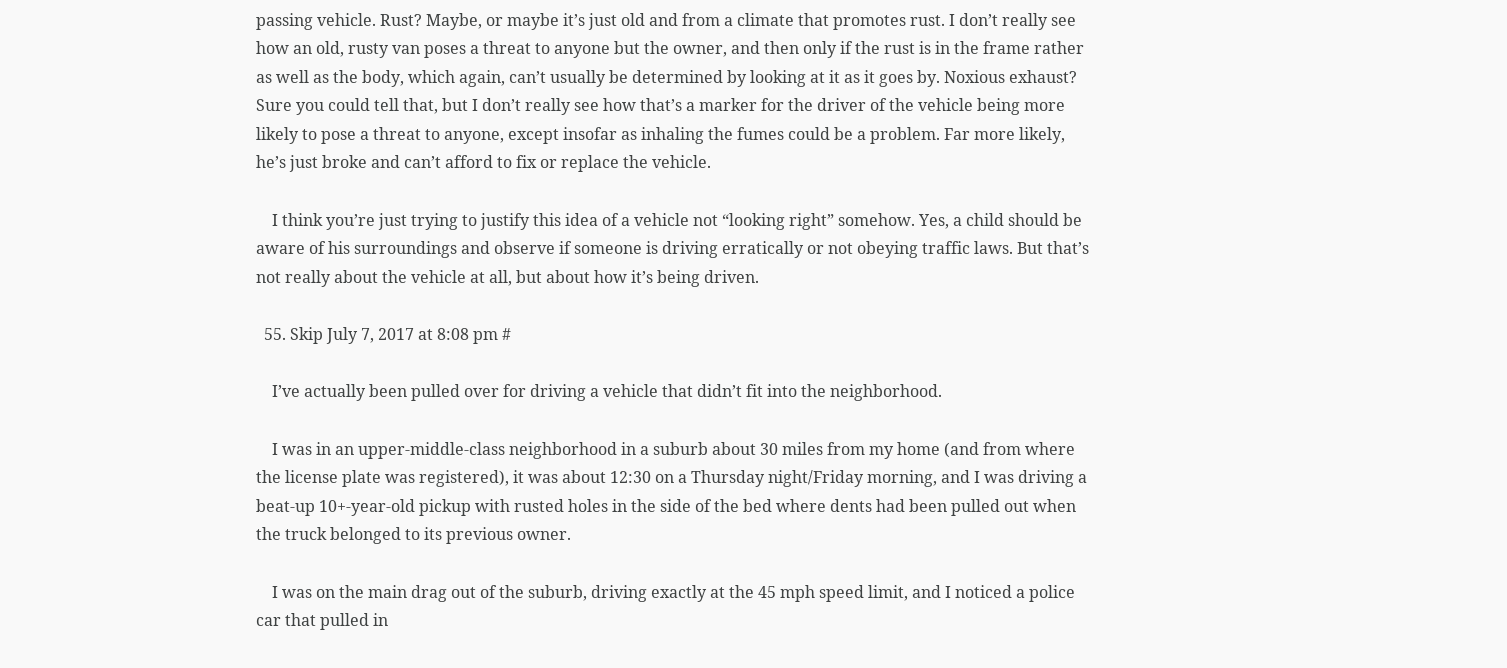passing vehicle. Rust? Maybe, or maybe it’s just old and from a climate that promotes rust. I don’t really see how an old, rusty van poses a threat to anyone but the owner, and then only if the rust is in the frame rather as well as the body, which again, can’t usually be determined by looking at it as it goes by. Noxious exhaust? Sure you could tell that, but I don’t really see how that’s a marker for the driver of the vehicle being more likely to pose a threat to anyone, except insofar as inhaling the fumes could be a problem. Far more likely, he’s just broke and can’t afford to fix or replace the vehicle.

    I think you’re just trying to justify this idea of a vehicle not “looking right” somehow. Yes, a child should be aware of his surroundings and observe if someone is driving erratically or not obeying traffic laws. But that’s not really about the vehicle at all, but about how it’s being driven.

  55. Skip July 7, 2017 at 8:08 pm #

    I’ve actually been pulled over for driving a vehicle that didn’t fit into the neighborhood.

    I was in an upper-middle-class neighborhood in a suburb about 30 miles from my home (and from where the license plate was registered), it was about 12:30 on a Thursday night/Friday morning, and I was driving a beat-up 10+-year-old pickup with rusted holes in the side of the bed where dents had been pulled out when the truck belonged to its previous owner.

    I was on the main drag out of the suburb, driving exactly at the 45 mph speed limit, and I noticed a police car that pulled in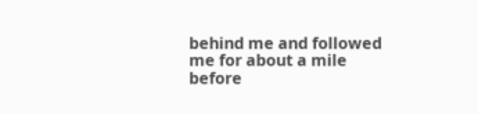behind me and followed me for about a mile before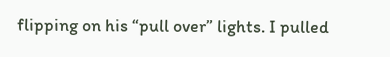flipping on his “pull over” lights. I pulled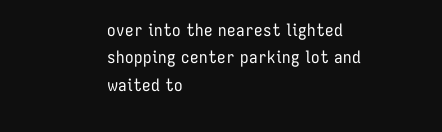over into the nearest lighted shopping center parking lot and waited to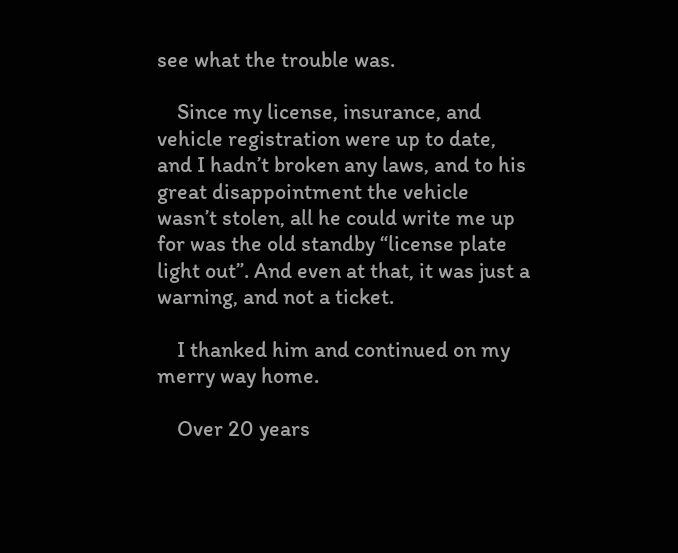see what the trouble was.

    Since my license, insurance, and vehicle registration were up to date, and I hadn’t broken any laws, and to his great disappointment the vehicle wasn’t stolen, all he could write me up for was the old standby “license plate light out”. And even at that, it was just a warning, and not a ticket.

    I thanked him and continued on my merry way home.

    Over 20 years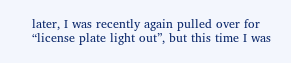later, I was recently again pulled over for “license plate light out”, but this time I was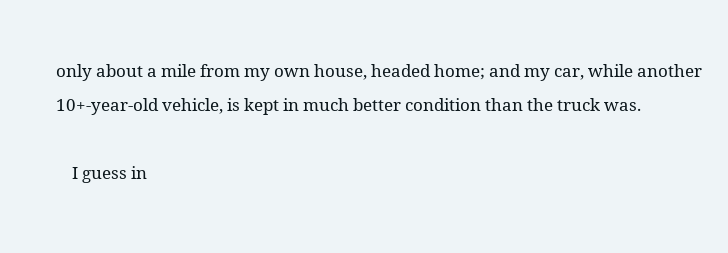only about a mile from my own house, headed home; and my car, while another 10+-year-old vehicle, is kept in much better condition than the truck was.

    I guess in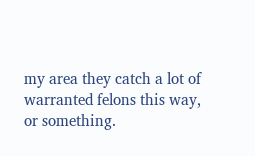my area they catch a lot of warranted felons this way, or something.